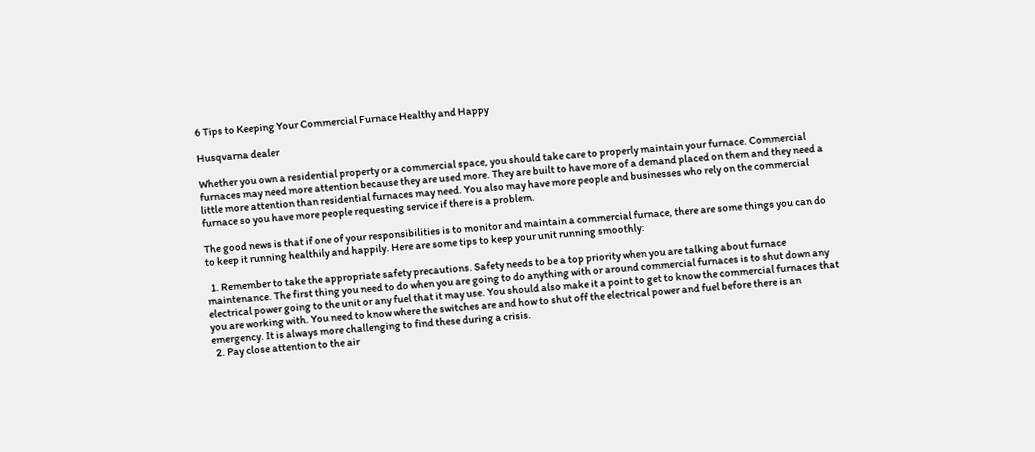6 Tips to Keeping Your Commercial Furnace Healthy and Happy

Husqvarna dealer

Whether you own a residential property or a commercial space, you should take care to properly maintain your furnace. Commercial furnaces may need more attention because they are used more. They are built to have more of a demand placed on them and they need a little more attention than residential furnaces may need. You also may have more people and businesses who rely on the commercial furnace so you have more people requesting service if there is a problem.

The good news is that if one of your responsibilities is to monitor and maintain a commercial furnace, there are some things you can do to keep it running healthily and happily. Here are some tips to keep your unit running smoothly:

  1. Remember to take the appropriate safety precautions. Safety needs to be a top priority when you are talking about furnace maintenance. The first thing you need to do when you are going to do anything with or around commercial furnaces is to shut down any electrical power going to the unit or any fuel that it may use. You should also make it a point to get to know the commercial furnaces that you are working with. You need to know where the switches are and how to shut off the electrical power and fuel before there is an emergency. It is always more challenging to find these during a crisis.
  2. Pay close attention to the air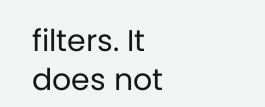filters. It does not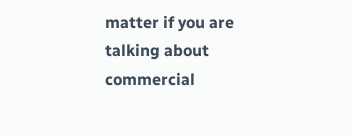matter if you are talking about commercial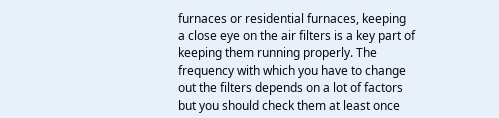furnaces or residential furnaces, keeping a close eye on the air filters is a key part of keeping them running properly. The frequency with which you have to change out the filters depends on a lot of factors but you should check them at least once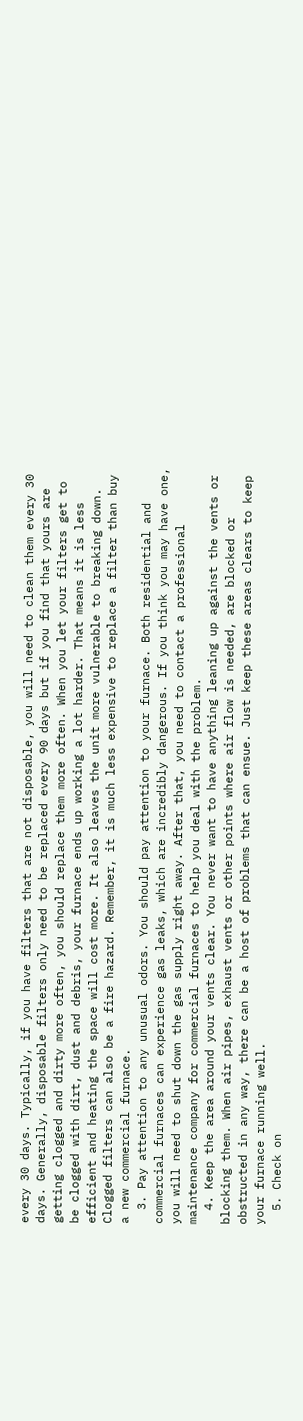every 30 days. Typically, if you have filters that are not disposable, you will need to clean them every 30 days. Generally, disposable filters only need to be replaced every 90 days but if you find that yours are getting clogged and dirty more often, you should replace them more often. When you let your filters get to be clogged with dirt, dust and debris, your furnace ends up working a lot harder. That means it is less efficient and heating the space will cost more. It also leaves the unit more vulnerable to breaking down. Clogged filters can also be a fire hazard. Remember, it is much less expensive to replace a filter than buy a new commercial furnace.
  3. Pay attention to any unusual odors. You should pay attention to your furnace. Both residential and commercial furnaces can experience gas leaks, which are incredibly dangerous. If you think you may have one, you will need to shut down the gas supply right away. After that, you need to contact a professional maintenance company for commercial furnaces to help you deal with the problem.
  4. Keep the area around your vents clear. You never want to have anything leaning up against the vents or blocking them. When air pipes, exhaust vents or other points where air flow is needed, are blocked or obstructed in any way, there can be a host of problems that can ensue. Just keep these areas clears to keep your furnace running well.
  5. Check on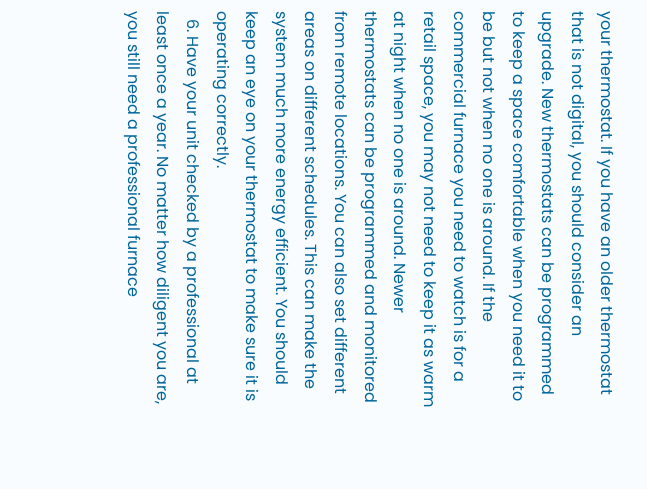your thermostat. If you have an older thermostat that is not digital, you should consider an upgrade. New thermostats can be programmed to keep a space comfortable when you need it to be but not when no one is around. If the commercial furnace you need to watch is for a retail space, you may not need to keep it as warm at night when no one is around. Newer thermostats can be programmed and monitored from remote locations. You can also set different areas on different schedules. This can make the system much more energy efficient. You should keep an eye on your thermostat to make sure it is operating correctly.
  6. Have your unit checked by a professional at least once a year. No matter how diligent you are, you still need a professional furnace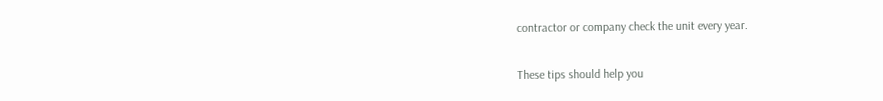contractor or company check the unit every year.

These tips should help you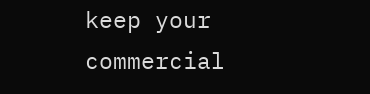keep your commercial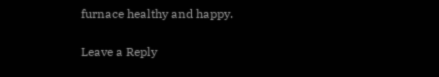furnace healthy and happy.

Leave a Reply